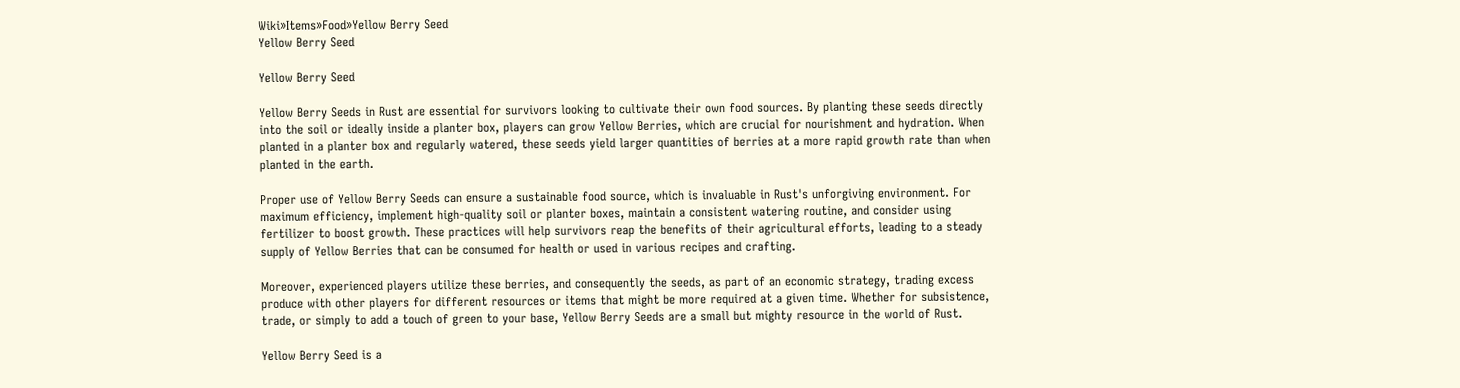Wiki»Items»Food»Yellow Berry Seed
Yellow Berry Seed

Yellow Berry Seed

Yellow Berry Seeds in Rust are essential for survivors looking to cultivate their own food sources. By planting these seeds directly into the soil or ideally inside a planter box, players can grow Yellow Berries, which are crucial for nourishment and hydration. When planted in a planter box and regularly watered, these seeds yield larger quantities of berries at a more rapid growth rate than when planted in the earth.

Proper use of Yellow Berry Seeds can ensure a sustainable food source, which is invaluable in Rust's unforgiving environment. For maximum efficiency, implement high-quality soil or planter boxes, maintain a consistent watering routine, and consider using fertilizer to boost growth. These practices will help survivors reap the benefits of their agricultural efforts, leading to a steady supply of Yellow Berries that can be consumed for health or used in various recipes and crafting.

Moreover, experienced players utilize these berries, and consequently the seeds, as part of an economic strategy, trading excess produce with other players for different resources or items that might be more required at a given time. Whether for subsistence, trade, or simply to add a touch of green to your base, Yellow Berry Seeds are a small but mighty resource in the world of Rust.

Yellow Berry Seed is a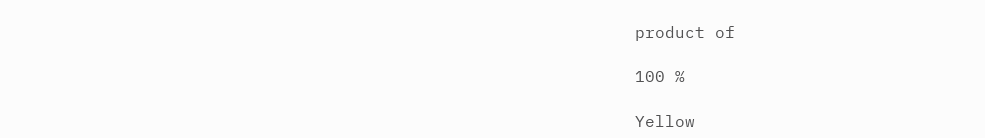product of

100 %

Yellow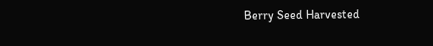Berry Seed Harvested